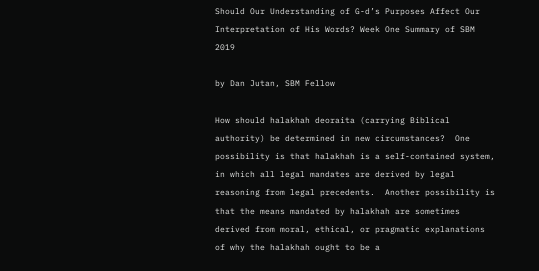Should Our Understanding of G-d’s Purposes Affect Our Interpretation of His Words? Week One Summary of SBM 2019

by Dan Jutan, SBM Fellow

How should halakhah deoraita (carrying Biblical authority) be determined in new circumstances?  One possibility is that halakhah is a self-contained system, in which all legal mandates are derived by legal reasoning from legal precedents.  Another possibility is that the means mandated by halakhah are sometimes derived from moral, ethical, or pragmatic explanations of why the halakhah ought to be a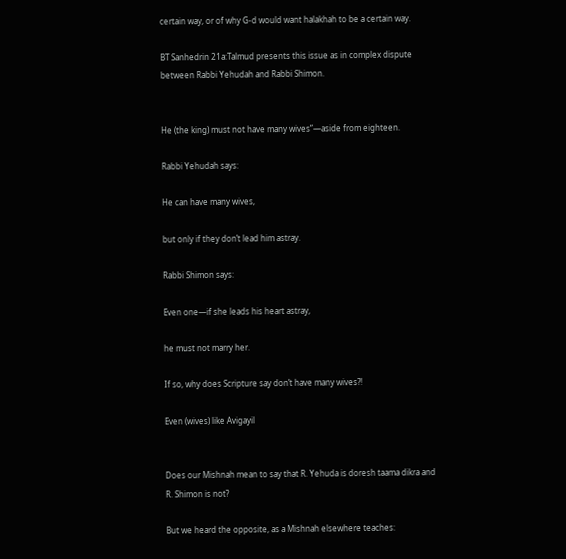certain way, or of why G-d would want halakhah to be a certain way.

BT Sanhedrin 21a:Talmud presents this issue as in complex dispute between Rabbi Yehudah and Rabbi Shimon.


He (the king) must not have many wives”—aside from eighteen.

Rabbi Yehudah says:

He can have many wives,

but only if they don’t lead him astray.

Rabbi Shimon says:

Even one—if she leads his heart astray,

he must not marry her.

If so, why does Scripture say don’t have many wives?!

Even (wives) like Avigayil


Does our Mishnah mean to say that R. Yehuda is doresh taama dikra and R. Shimon is not?

But we heard the opposite, as a Mishnah elsewhere teaches: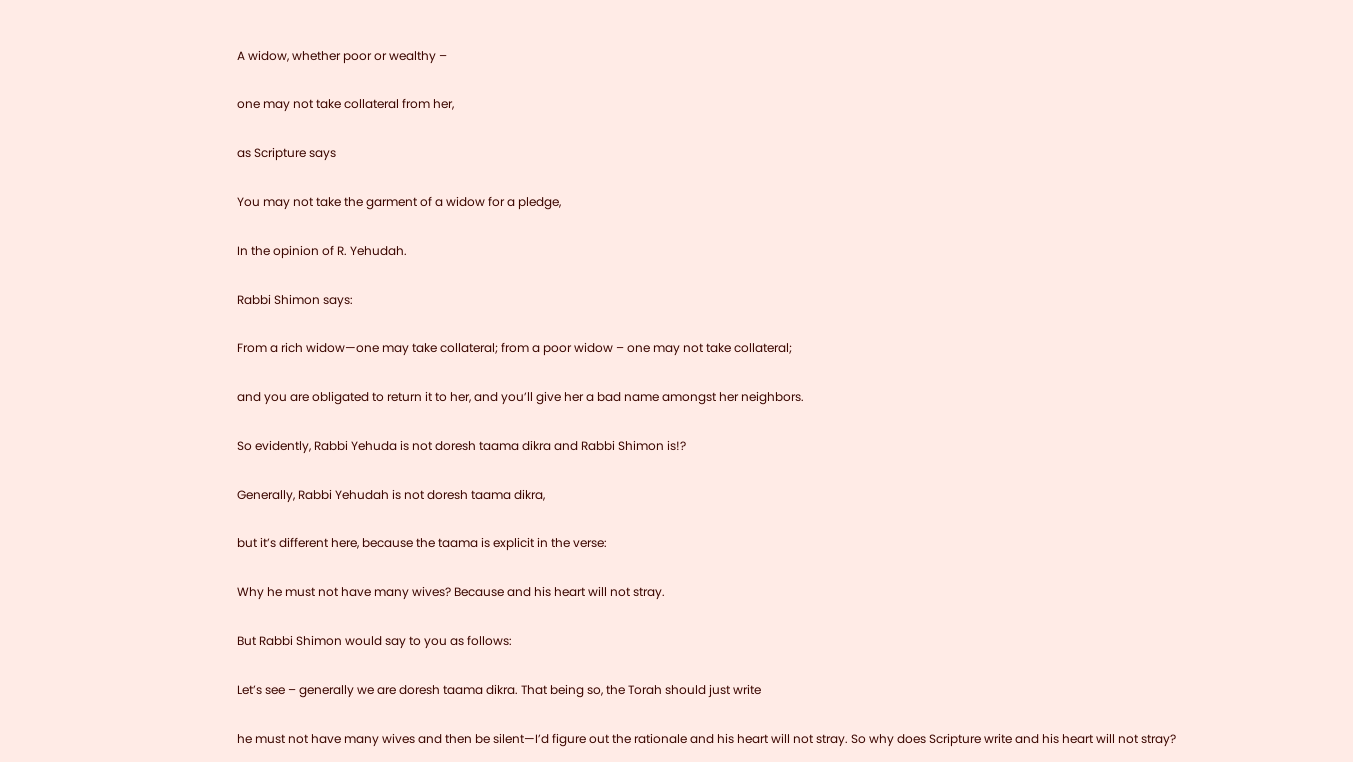A widow, whether poor or wealthy –

one may not take collateral from her,

as Scripture says

You may not take the garment of a widow for a pledge,

In the opinion of R. Yehudah.

Rabbi Shimon says:

From a rich widow—one may take collateral; from a poor widow – one may not take collateral;

and you are obligated to return it to her, and you’ll give her a bad name amongst her neighbors.

So evidently, Rabbi Yehuda is not doresh taama dikra and Rabbi Shimon is!?

Generally, Rabbi Yehudah is not doresh taama dikra,

but it’s different here, because the taama is explicit in the verse:

Why he must not have many wives? Because and his heart will not stray.

But Rabbi Shimon would say to you as follows:

Let’s see – generally we are doresh taama dikra. That being so, the Torah should just write

he must not have many wives and then be silent—I’d figure out the rationale and his heart will not stray. So why does Scripture write and his heart will not stray?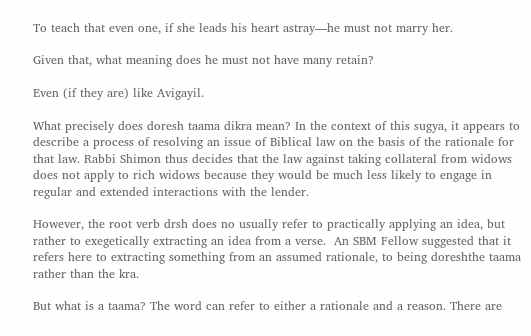To teach that even one, if she leads his heart astray—he must not marry her.

Given that, what meaning does he must not have many retain?

Even (if they are) like Avigayil.

What precisely does doresh taama dikra mean? In the context of this sugya, it appears to describe a process of resolving an issue of Biblical law on the basis of the rationale for that law. Rabbi Shimon thus decides that the law against taking collateral from widows does not apply to rich widows because they would be much less likely to engage in regular and extended interactions with the lender.

However, the root verb drsh does no usually refer to practically applying an idea, but rather to exegetically extracting an idea from a verse.  An SBM Fellow suggested that it refers here to extracting something from an assumed rationale, to being doreshthe taama rather than the kra.

But what is a taama? The word can refer to either a rationale and a reason. There are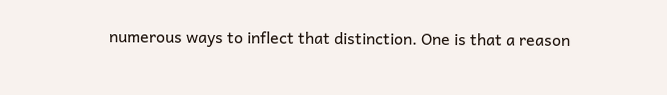numerous ways to inflect that distinction. One is that a reason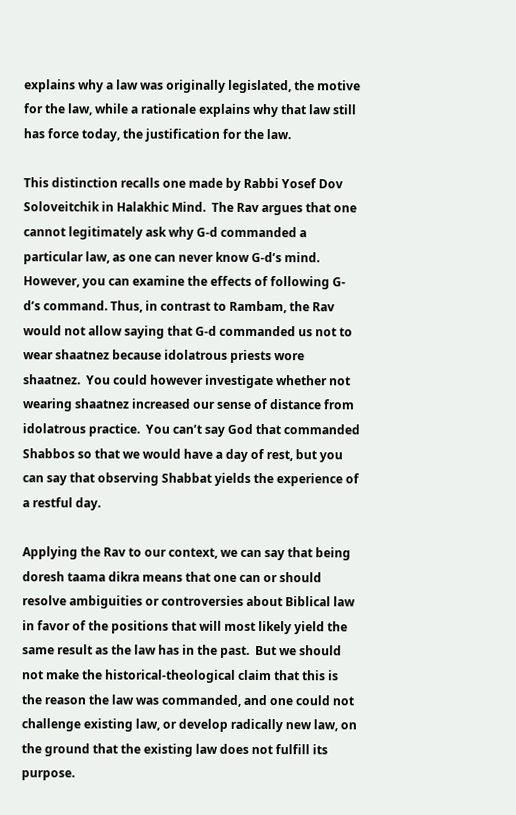explains why a law was originally legislated, the motive for the law, while a rationale explains why that law still has force today, the justification for the law.

This distinction recalls one made by Rabbi Yosef Dov Soloveitchik in Halakhic Mind.  The Rav argues that one cannot legitimately ask why G-d commanded a particular law, as one can never know G-d’s mind.  However, you can examine the effects of following G-d’s command. Thus, in contrast to Rambam, the Rav would not allow saying that G-d commanded us not to wear shaatnez because idolatrous priests wore shaatnez.  You could however investigate whether not wearing shaatnez increased our sense of distance from idolatrous practice.  You can’t say God that commanded Shabbos so that we would have a day of rest, but you can say that observing Shabbat yields the experience of a restful day.

Applying the Rav to our context, we can say that being doresh taama dikra means that one can or should resolve ambiguities or controversies about Biblical law in favor of the positions that will most likely yield the same result as the law has in the past.  But we should not make the historical-theological claim that this is the reason the law was commanded, and one could not challenge existing law, or develop radically new law, on the ground that the existing law does not fulfill its purpose.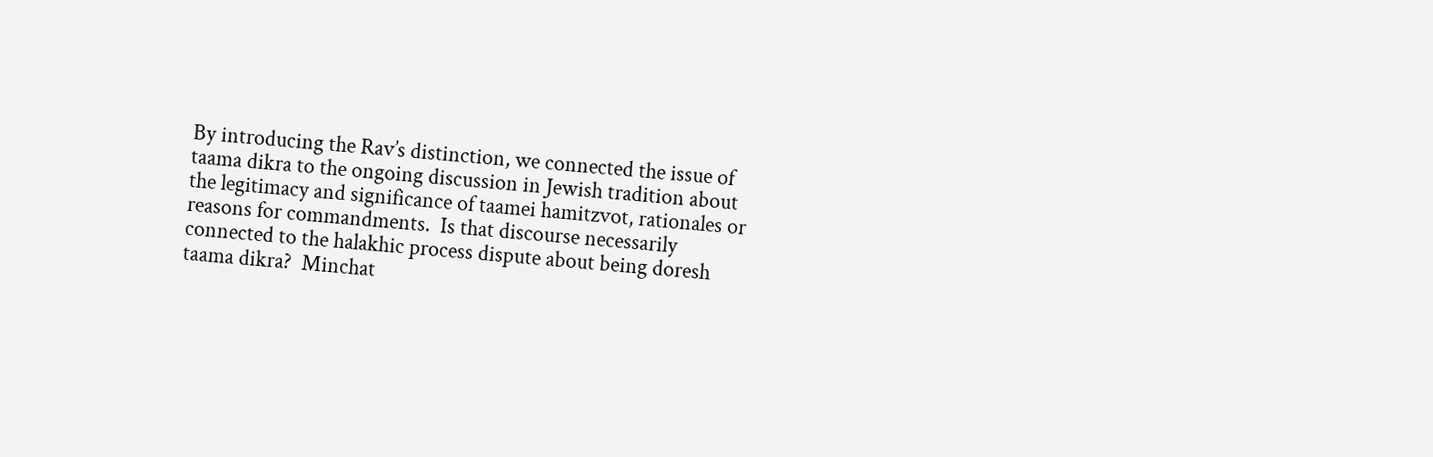By introducing the Rav’s distinction, we connected the issue of taama dikra to the ongoing discussion in Jewish tradition about the legitimacy and significance of taamei hamitzvot, rationales or reasons for commandments.  Is that discourse necessarily connected to the halakhic process dispute about being doresh taama dikra?  Minchat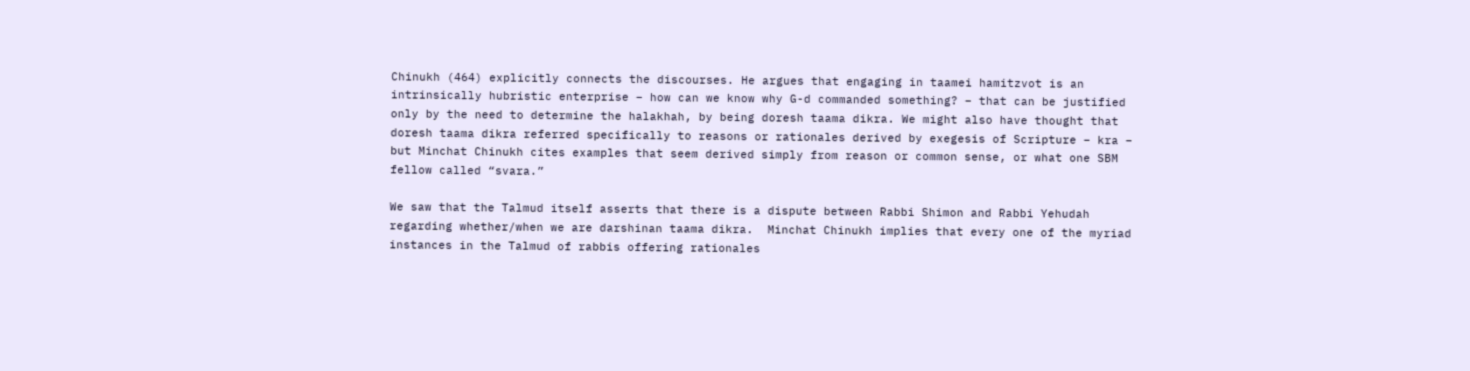Chinukh (464) explicitly connects the discourses. He argues that engaging in taamei hamitzvot is an intrinsically hubristic enterprise – how can we know why G-d commanded something? – that can be justified only by the need to determine the halakhah, by being doresh taama dikra. We might also have thought that doresh taama dikra referred specifically to reasons or rationales derived by exegesis of Scripture – kra – but Minchat Chinukh cites examples that seem derived simply from reason or common sense, or what one SBM fellow called “svara.”

We saw that the Talmud itself asserts that there is a dispute between Rabbi Shimon and Rabbi Yehudah regarding whether/when we are darshinan taama dikra.  Minchat Chinukh implies that every one of the myriad instances in the Talmud of rabbis offering rationales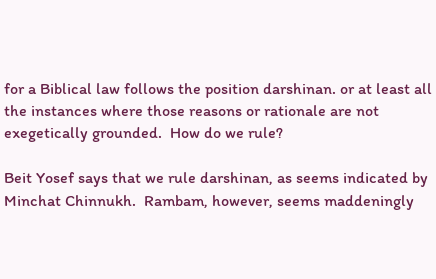for a Biblical law follows the position darshinan. or at least all the instances where those reasons or rationale are not exegetically grounded.  How do we rule?

Beit Yosef says that we rule darshinan, as seems indicated by Minchat Chinnukh.  Rambam, however, seems maddeningly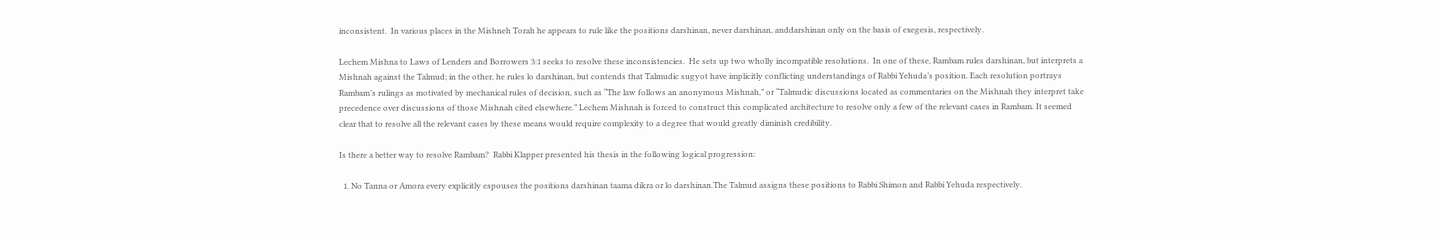inconsistent.  In various places in the Mishneh Torah he appears to rule like the positions darshinan, never darshinan, anddarshinan only on the basis of exegesis, respectively.

Lechem Mishna to Laws of Lenders and Borrowers 3:1 seeks to resolve these inconsistencies.  He sets up two wholly incompatible resolutions.  In one of these, Rambam rules darshinan, but interprets a Mishnah against the Talmud; in the other, he rules lo darshinan, but contends that Talmudic sugyot have implicitly conflicting understandings of Rabbi Yehuda’s position. Each resolution portrays Rambam’s rulings as motivated by mechanical rules of decision, such as “The law follows an anonymous Mishnah,” or “Talmudic discussions located as commentaries on the Mishnah they interpret take precedence over discussions of those Mishnah cited elsewhere.” Lechem Mishnah is forced to construct this complicated architecture to resolve only a few of the relevant cases in Rambam. It seemed clear that to resolve all the relevant cases by these means would require complexity to a degree that would greatly diminish credibility.

Is there a better way to resolve Rambam?  Rabbi Klapper presented his thesis in the following logical progression:

  1. No Tanna or Amora every explicitly espouses the positions darshinan taama dikra or lo darshinan.The Talmud assigns these positions to Rabbi Shimon and Rabbi Yehuda respectively.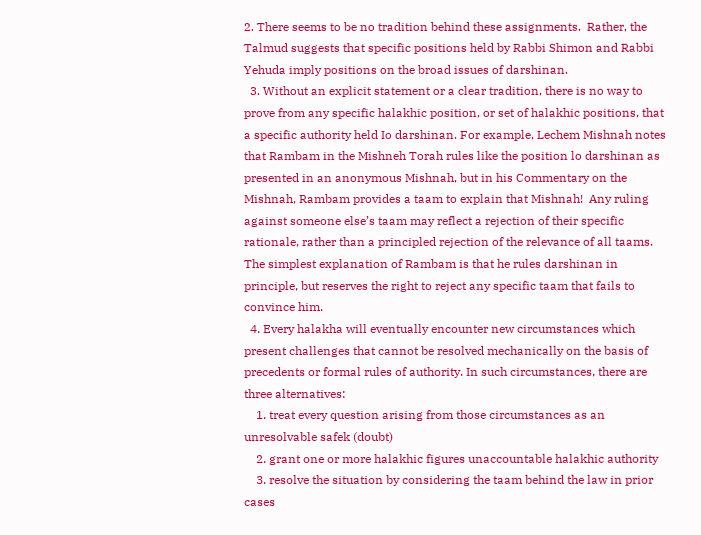2. There seems to be no tradition behind these assignments.  Rather, the Talmud suggests that specific positions held by Rabbi Shimon and Rabbi Yehuda imply positions on the broad issues of darshinan.
  3. Without an explicit statement or a clear tradition, there is no way to prove from any specific halakhic position, or set of halakhic positions, that a specific authority held Io darshinan. For example, Lechem Mishnah notes that Rambam in the Mishneh Torah rules like the position lo darshinan as presented in an anonymous Mishnah, but in his Commentary on the Mishnah, Rambam provides a taam to explain that Mishnah!  Any ruling against someone else’s taam may reflect a rejection of their specific rationale, rather than a principled rejection of the relevance of all taams.  The simplest explanation of Rambam is that he rules darshinan in principle, but reserves the right to reject any specific taam that fails to convince him.
  4. Every halakha will eventually encounter new circumstances which present challenges that cannot be resolved mechanically on the basis of precedents or formal rules of authority. In such circumstances, there are three alternatives:
    1. treat every question arising from those circumstances as an unresolvable safek (doubt)
    2. grant one or more halakhic figures unaccountable halakhic authority
    3. resolve the situation by considering the taam behind the law in prior cases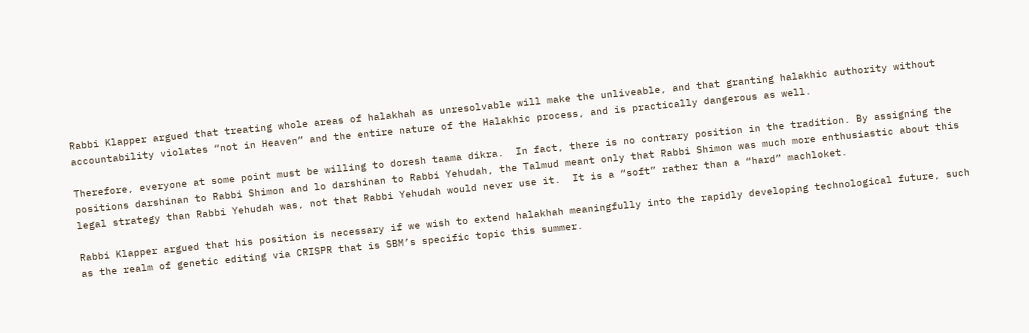Rabbi Klapper argued that treating whole areas of halakhah as unresolvable will make the unliveable, and that granting halakhic authority without accountability violates “not in Heaven” and the entire nature of the Halakhic process, and is practically dangerous as well.

Therefore, everyone at some point must be willing to doresh taama dikra.  In fact, there is no contrary position in the tradition. By assigning the positions darshinan to Rabbi Shimon and lo darshinan to Rabbi Yehudah, the Talmud meant only that Rabbi Shimon was much more enthusiastic about this legal strategy than Rabbi Yehudah was, not that Rabbi Yehudah would never use it.  It is a “soft” rather than a “hard” machloket.

Rabbi Klapper argued that his position is necessary if we wish to extend halakhah meaningfully into the rapidly developing technological future, such as the realm of genetic editing via CRISPR that is SBM’s specific topic this summer.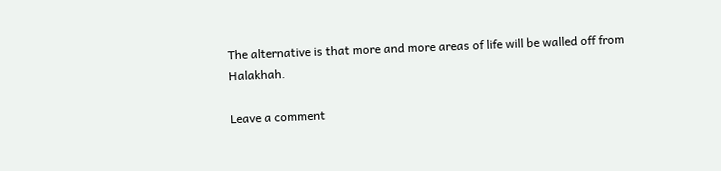The alternative is that more and more areas of life will be walled off from Halakhah.

Leave a comment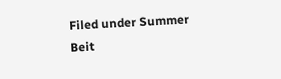Filed under Summer Beit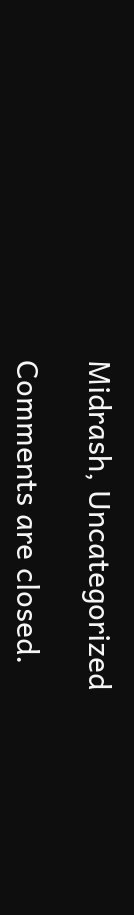Midrash, Uncategorized

Comments are closed.